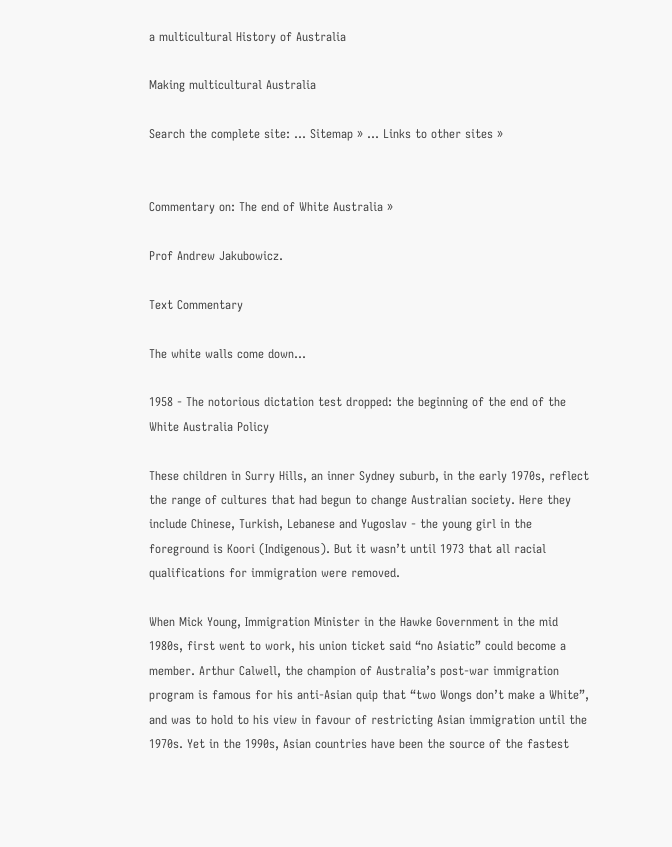a multicultural History of Australia

Making multicultural Australia

Search the complete site: ... Sitemap » ... Links to other sites »


Commentary on: The end of White Australia »

Prof Andrew Jakubowicz.

Text Commentary

The white walls come down...

1958 - The notorious dictation test dropped: the beginning of the end of the White Australia Policy

These children in Surry Hills, an inner Sydney suburb, in the early 1970s, reflect the range of cultures that had begun to change Australian society. Here they include Chinese, Turkish, Lebanese and Yugoslav - the young girl in the foreground is Koori (Indigenous). But it wasn’t until 1973 that all racial qualifications for immigration were removed.

When Mick Young, Immigration Minister in the Hawke Government in the mid 1980s, first went to work, his union ticket said “no Asiatic” could become a member. Arthur Calwell, the champion of Australia’s post-war immigration program is famous for his anti-Asian quip that “two Wongs don’t make a White”, and was to hold to his view in favour of restricting Asian immigration until the 1970s. Yet in the 1990s, Asian countries have been the source of the fastest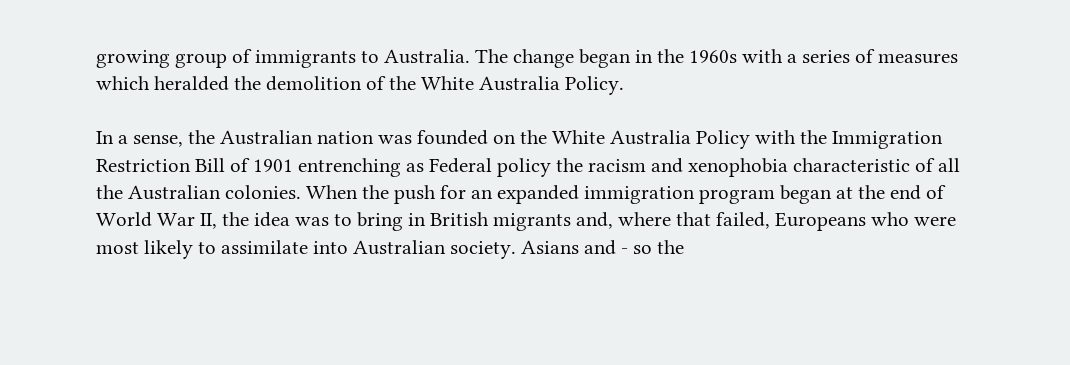growing group of immigrants to Australia. The change began in the 1960s with a series of measures which heralded the demolition of the White Australia Policy.

In a sense, the Australian nation was founded on the White Australia Policy with the Immigration Restriction Bill of 1901 entrenching as Federal policy the racism and xenophobia characteristic of all the Australian colonies. When the push for an expanded immigration program began at the end of World War II, the idea was to bring in British migrants and, where that failed, Europeans who were most likely to assimilate into Australian society. Asians and - so the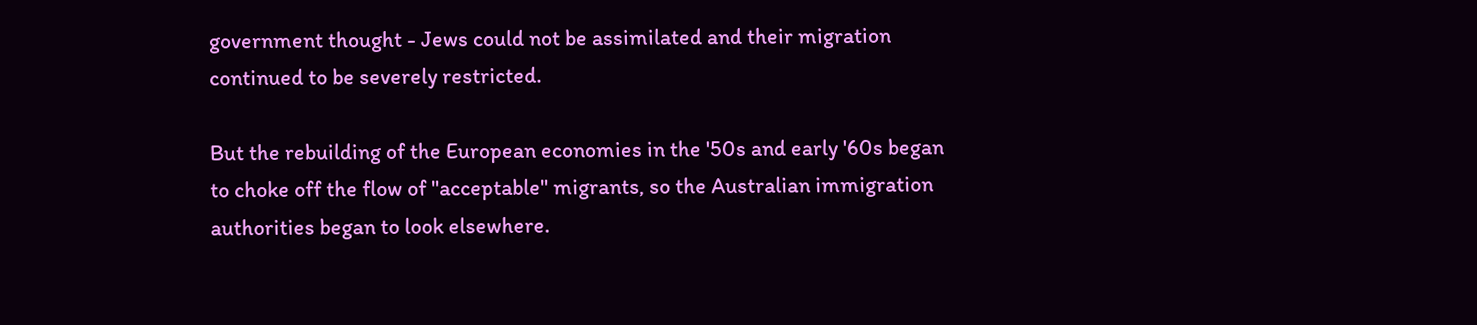government thought - Jews could not be assimilated and their migration continued to be severely restricted.

But the rebuilding of the European economies in the '50s and early '60s began to choke off the flow of "acceptable" migrants, so the Australian immigration authorities began to look elsewhere.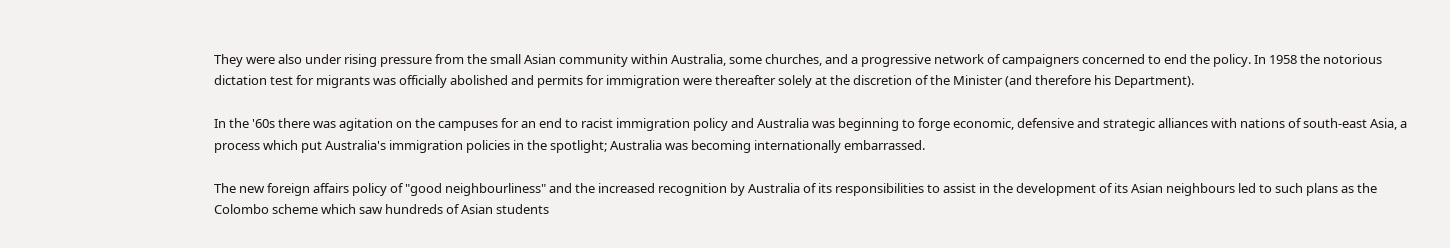They were also under rising pressure from the small Asian community within Australia, some churches, and a progressive network of campaigners concerned to end the policy. In 1958 the notorious dictation test for migrants was officially abolished and permits for immigration were thereafter solely at the discretion of the Minister (and therefore his Department).

In the '60s there was agitation on the campuses for an end to racist immigration policy and Australia was beginning to forge economic, defensive and strategic alliances with nations of south-east Asia, a process which put Australia's immigration policies in the spotlight; Australia was becoming internationally embarrassed.

The new foreign affairs policy of "good neighbourliness" and the increased recognition by Australia of its responsibilities to assist in the development of its Asian neighbours led to such plans as the Colombo scheme which saw hundreds of Asian students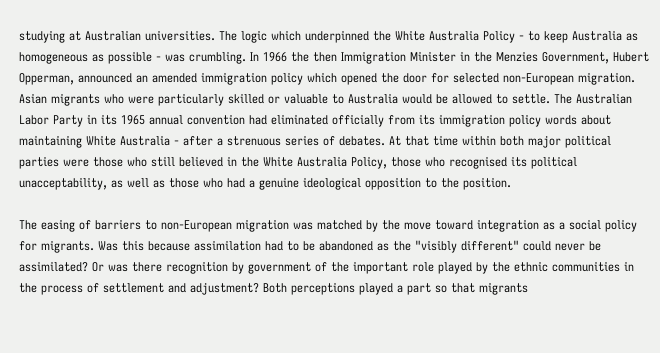studying at Australian universities. The logic which underpinned the White Australia Policy - to keep Australia as homogeneous as possible - was crumbling. In 1966 the then Immigration Minister in the Menzies Government, Hubert Opperman, announced an amended immigration policy which opened the door for selected non-European migration. Asian migrants who were particularly skilled or valuable to Australia would be allowed to settle. The Australian Labor Party in its 1965 annual convention had eliminated officially from its immigration policy words about maintaining White Australia - after a strenuous series of debates. At that time within both major political parties were those who still believed in the White Australia Policy, those who recognised its political unacceptability, as well as those who had a genuine ideological opposition to the position.

The easing of barriers to non-European migration was matched by the move toward integration as a social policy for migrants. Was this because assimilation had to be abandoned as the "visibly different" could never be assimilated? Or was there recognition by government of the important role played by the ethnic communities in the process of settlement and adjustment? Both perceptions played a part so that migrants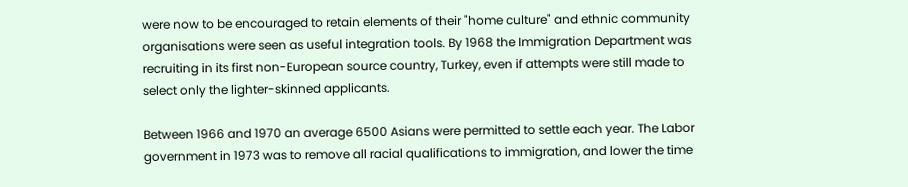were now to be encouraged to retain elements of their "home culture" and ethnic community organisations were seen as useful integration tools. By 1968 the Immigration Department was recruiting in its first non-European source country, Turkey, even if attempts were still made to select only the lighter-skinned applicants.

Between 1966 and 1970 an average 6500 Asians were permitted to settle each year. The Labor government in 1973 was to remove all racial qualifications to immigration, and lower the time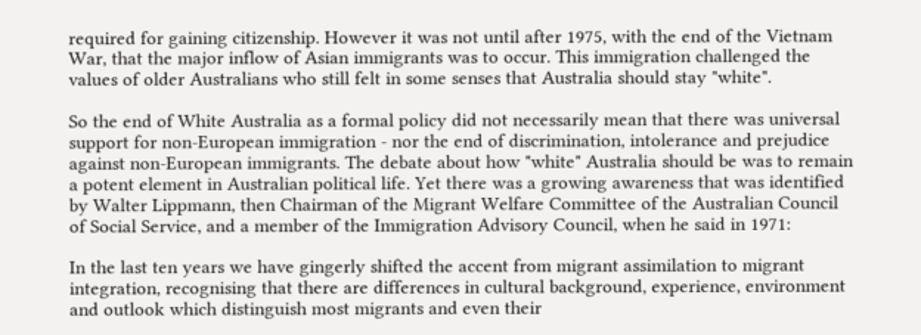required for gaining citizenship. However it was not until after 1975, with the end of the Vietnam War, that the major inflow of Asian immigrants was to occur. This immigration challenged the values of older Australians who still felt in some senses that Australia should stay "white".

So the end of White Australia as a formal policy did not necessarily mean that there was universal support for non-European immigration - nor the end of discrimination, intolerance and prejudice against non-European immigrants. The debate about how "white" Australia should be was to remain a potent element in Australian political life. Yet there was a growing awareness that was identified by Walter Lippmann, then Chairman of the Migrant Welfare Committee of the Australian Council of Social Service, and a member of the Immigration Advisory Council, when he said in 1971:

In the last ten years we have gingerly shifted the accent from migrant assimilation to migrant integration, recognising that there are differences in cultural background, experience, environment and outlook which distinguish most migrants and even their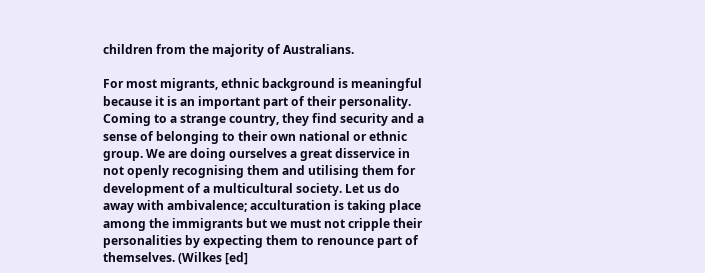children from the majority of Australians.

For most migrants, ethnic background is meaningful because it is an important part of their personality. Coming to a strange country, they find security and a sense of belonging to their own national or ethnic group. We are doing ourselves a great disservice in not openly recognising them and utilising them for development of a multicultural society. Let us do away with ambivalence; acculturation is taking place among the immigrants but we must not cripple their personalities by expecting them to renounce part of themselves. (Wilkes [ed]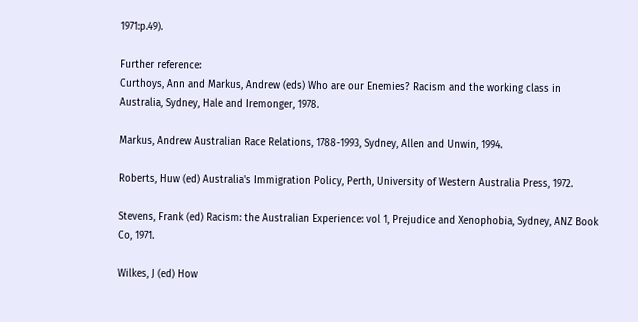1971:p.49).

Further reference:
Curthoys, Ann and Markus, Andrew (eds) Who are our Enemies? Racism and the working class in Australia, Sydney, Hale and Iremonger, 1978.

Markus, Andrew Australian Race Relations, 1788-1993, Sydney, Allen and Unwin, 1994.

Roberts, Huw (ed) Australia's Immigration Policy, Perth, University of Western Australia Press, 1972.

Stevens, Frank (ed) Racism: the Australian Experience: vol 1, Prejudice and Xenophobia, Sydney, ANZ Book Co, 1971.

Wilkes, J (ed) How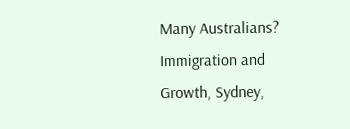Many Australians? Immigration and Growth, Sydney,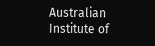Australian Institute of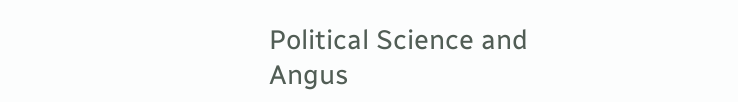Political Science and Angus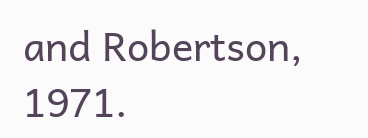and Robertson, 1971.